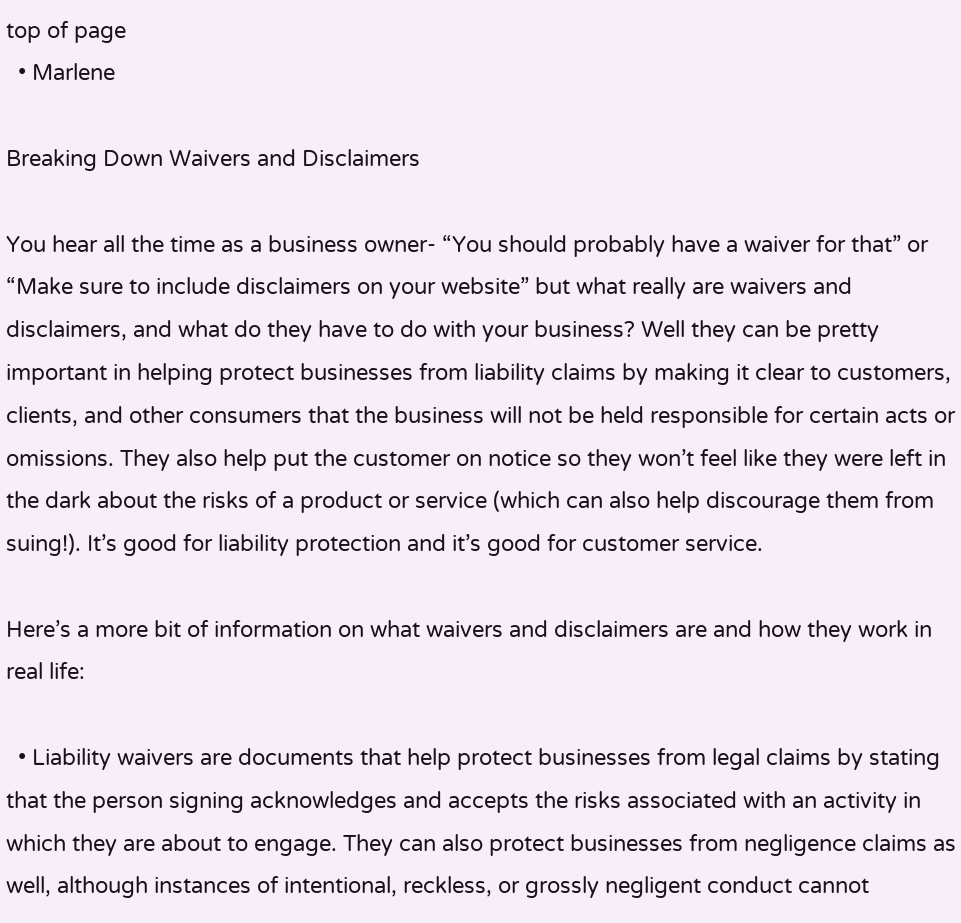top of page
  • Marlene

Breaking Down Waivers and Disclaimers

You hear all the time as a business owner- “You should probably have a waiver for that” or “Make sure to include disclaimers on your website” but what really are waivers and disclaimers, and what do they have to do with your business? Well they can be pretty important in helping protect businesses from liability claims by making it clear to customers, clients, and other consumers that the business will not be held responsible for certain acts or omissions. They also help put the customer on notice so they won’t feel like they were left in the dark about the risks of a product or service (which can also help discourage them from suing!). It’s good for liability protection and it’s good for customer service.

Here’s a more bit of information on what waivers and disclaimers are and how they work in real life:

  • Liability waivers are documents that help protect businesses from legal claims by stating that the person signing acknowledges and accepts the risks associated with an activity in which they are about to engage. They can also protect businesses from negligence claims as well, although instances of intentional, reckless, or grossly negligent conduct cannot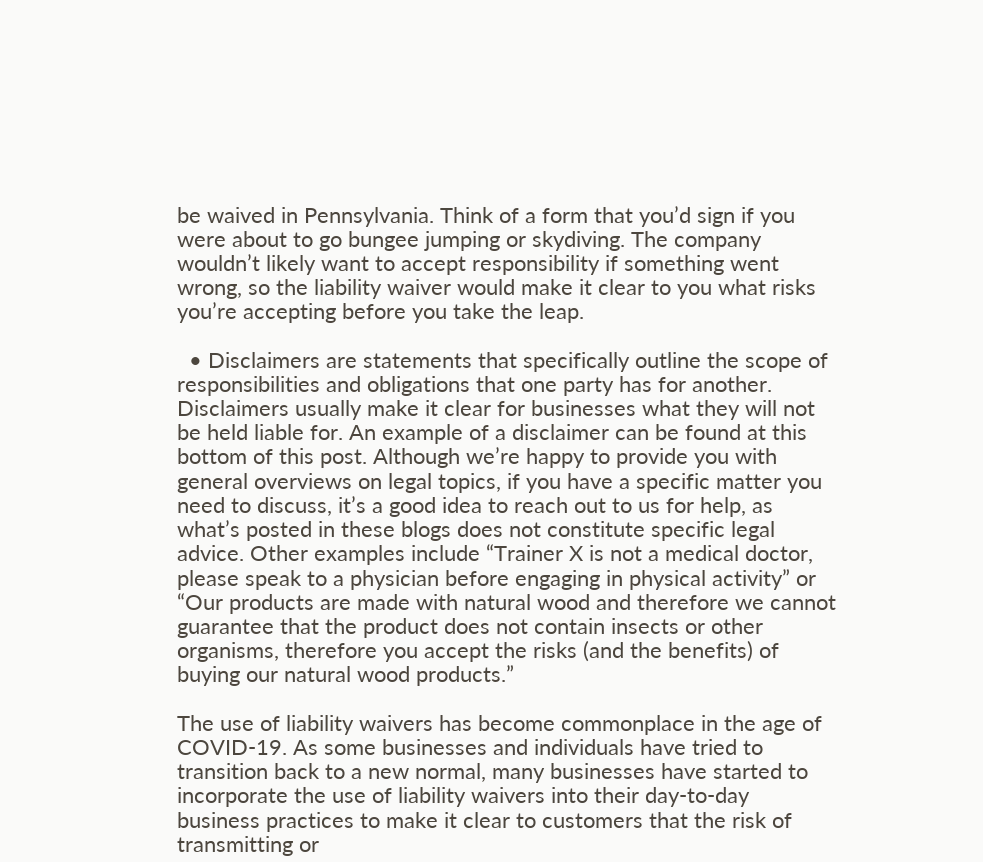be waived in Pennsylvania. Think of a form that you’d sign if you were about to go bungee jumping or skydiving. The company wouldn’t likely want to accept responsibility if something went wrong, so the liability waiver would make it clear to you what risks you’re accepting before you take the leap.

  • Disclaimers are statements that specifically outline the scope of responsibilities and obligations that one party has for another. Disclaimers usually make it clear for businesses what they will not be held liable for. An example of a disclaimer can be found at this bottom of this post. Although we’re happy to provide you with general overviews on legal topics, if you have a specific matter you need to discuss, it’s a good idea to reach out to us for help, as what’s posted in these blogs does not constitute specific legal advice. Other examples include “Trainer X is not a medical doctor, please speak to a physician before engaging in physical activity” or “Our products are made with natural wood and therefore we cannot guarantee that the product does not contain insects or other organisms, therefore you accept the risks (and the benefits) of buying our natural wood products.”

The use of liability waivers has become commonplace in the age of COVID-19. As some businesses and individuals have tried to transition back to a new normal, many businesses have started to incorporate the use of liability waivers into their day-to-day business practices to make it clear to customers that the risk of transmitting or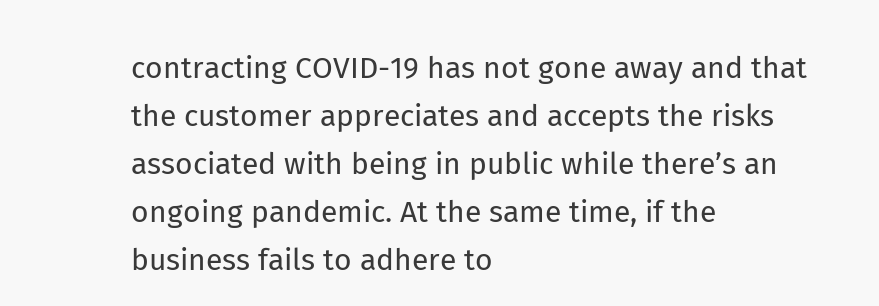contracting COVID-19 has not gone away and that the customer appreciates and accepts the risks associated with being in public while there’s an ongoing pandemic. At the same time, if the business fails to adhere to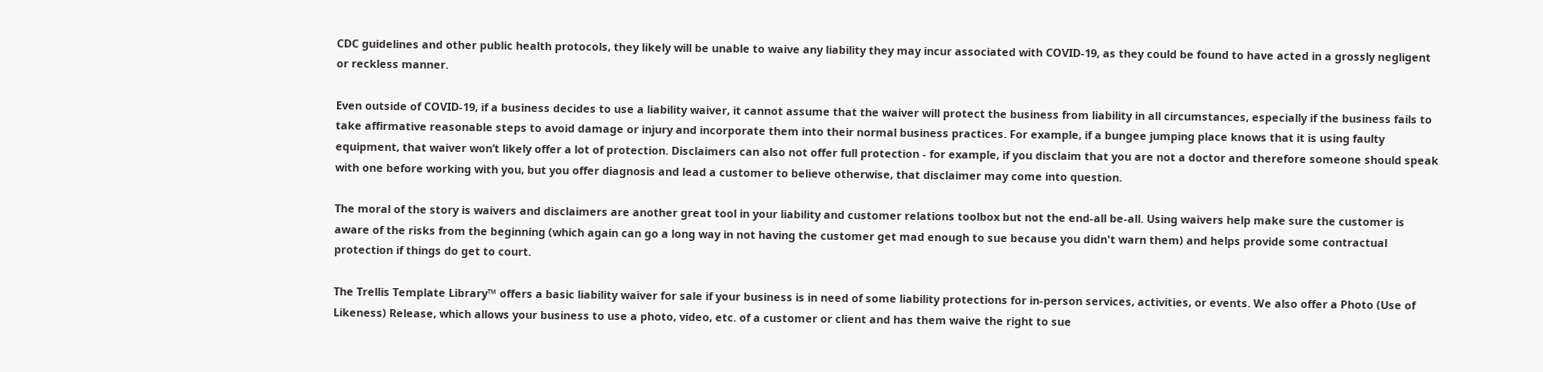CDC guidelines and other public health protocols, they likely will be unable to waive any liability they may incur associated with COVID-19, as they could be found to have acted in a grossly negligent or reckless manner.

Even outside of COVID-19, if a business decides to use a liability waiver, it cannot assume that the waiver will protect the business from liability in all circumstances, especially if the business fails to take affirmative reasonable steps to avoid damage or injury and incorporate them into their normal business practices. For example, if a bungee jumping place knows that it is using faulty equipment, that waiver won’t likely offer a lot of protection. Disclaimers can also not offer full protection - for example, if you disclaim that you are not a doctor and therefore someone should speak with one before working with you, but you offer diagnosis and lead a customer to believe otherwise, that disclaimer may come into question.

The moral of the story is waivers and disclaimers are another great tool in your liability and customer relations toolbox but not the end-all be-all. Using waivers help make sure the customer is aware of the risks from the beginning (which again can go a long way in not having the customer get mad enough to sue because you didn't warn them) and helps provide some contractual protection if things do get to court.

The Trellis Template Library™ offers a basic liability waiver for sale if your business is in need of some liability protections for in-person services, activities, or events. We also offer a Photo (Use of Likeness) Release, which allows your business to use a photo, video, etc. of a customer or client and has them waive the right to sue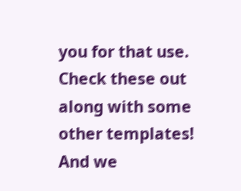you for that use. Check these out along with some other templates! And we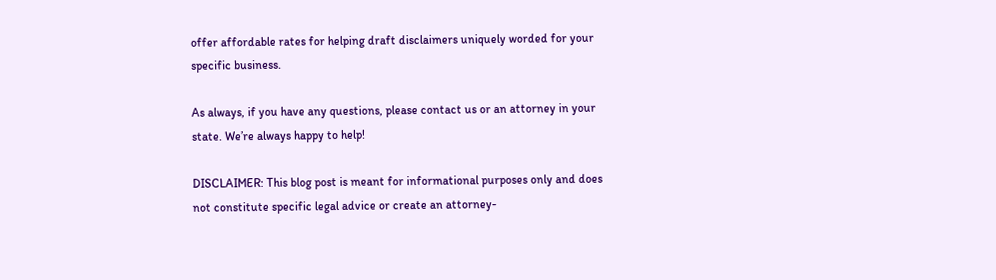offer affordable rates for helping draft disclaimers uniquely worded for your specific business.

As always, if you have any questions, please contact us or an attorney in your state. We’re always happy to help!

DISCLAIMER: This blog post is meant for informational purposes only and does not constitute specific legal advice or create an attorney-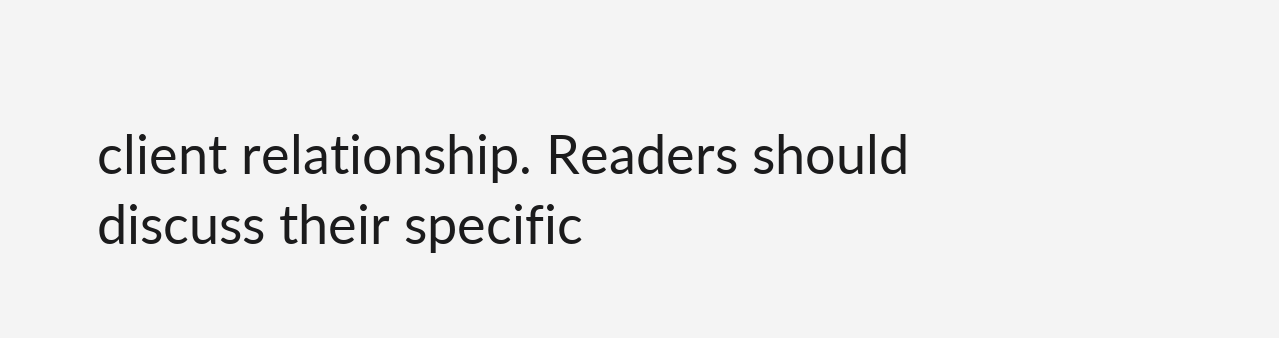client relationship. Readers should discuss their specific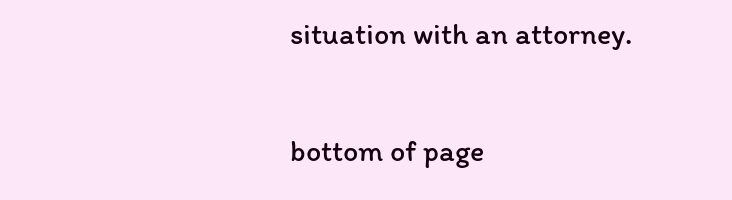situation with an attorney.


bottom of page